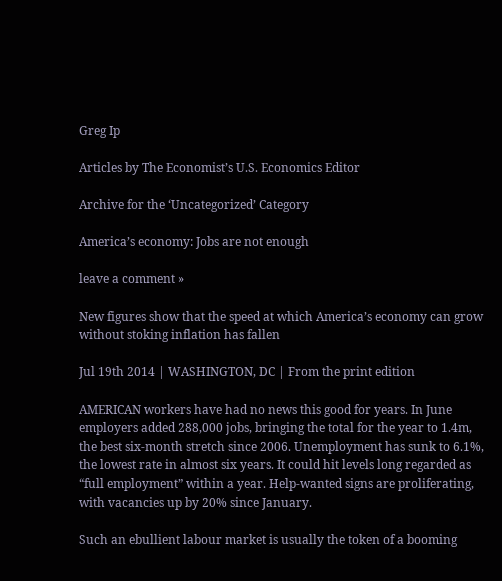Greg Ip

Articles by The Economist’s U.S. Economics Editor

Archive for the ‘Uncategorized’ Category

America’s economy: Jobs are not enough

leave a comment »

New figures show that the speed at which America’s economy can grow without stoking inflation has fallen

Jul 19th 2014 | WASHINGTON, DC | From the print edition

AMERICAN workers have had no news this good for years. In June employers added 288,000 jobs, bringing the total for the year to 1.4m, the best six-month stretch since 2006. Unemployment has sunk to 6.1%, the lowest rate in almost six years. It could hit levels long regarded as “full employment” within a year. Help-wanted signs are proliferating, with vacancies up by 20% since January.

Such an ebullient labour market is usually the token of a booming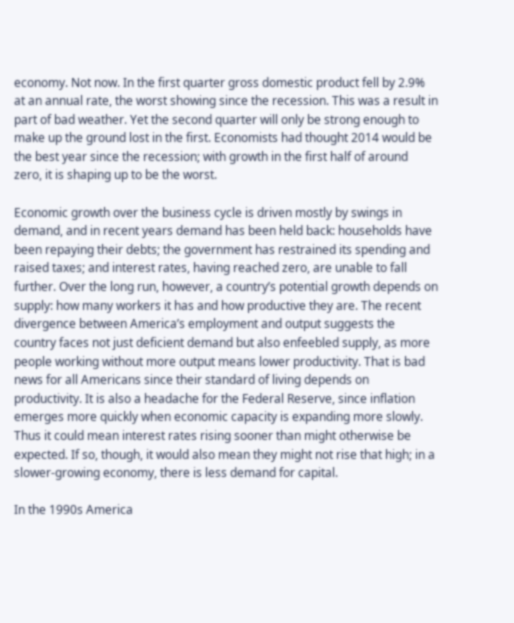economy. Not now. In the first quarter gross domestic product fell by 2.9% at an annual rate, the worst showing since the recession. This was a result in part of bad weather. Yet the second quarter will only be strong enough to make up the ground lost in the first. Economists had thought 2014 would be the best year since the recession; with growth in the first half of around zero, it is shaping up to be the worst.

Economic growth over the business cycle is driven mostly by swings in demand, and in recent years demand has been held back: households have been repaying their debts; the government has restrained its spending and raised taxes; and interest rates, having reached zero, are unable to fall further. Over the long run, however, a country’s potential growth depends on supply: how many workers it has and how productive they are. The recent divergence between America’s employment and output suggests the country faces not just deficient demand but also enfeebled supply, as more people working without more output means lower productivity. That is bad news for all Americans since their standard of living depends on productivity. It is also a headache for the Federal Reserve, since inflation emerges more quickly when economic capacity is expanding more slowly. Thus it could mean interest rates rising sooner than might otherwise be expected. If so, though, it would also mean they might not rise that high; in a slower-growing economy, there is less demand for capital.

In the 1990s America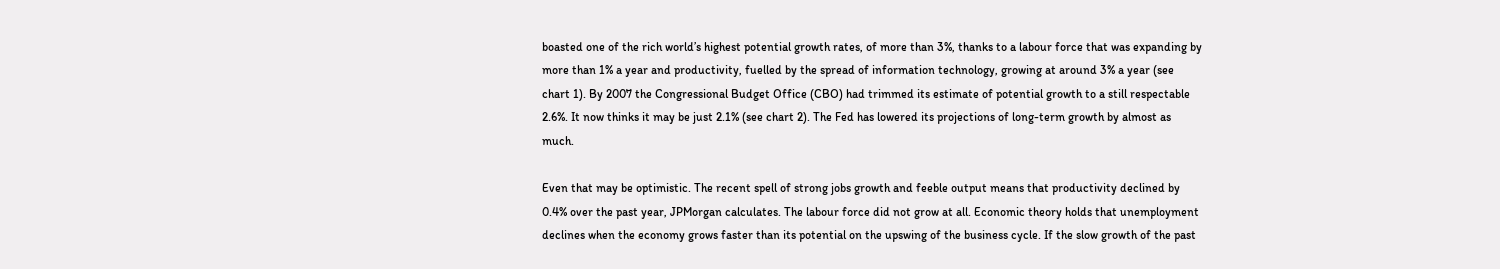boasted one of the rich world’s highest potential growth rates, of more than 3%, thanks to a labour force that was expanding by more than 1% a year and productivity, fuelled by the spread of information technology, growing at around 3% a year (see chart 1). By 2007 the Congressional Budget Office (CBO) had trimmed its estimate of potential growth to a still respectable 2.6%. It now thinks it may be just 2.1% (see chart 2). The Fed has lowered its projections of long-term growth by almost as much.

Even that may be optimistic. The recent spell of strong jobs growth and feeble output means that productivity declined by 0.4% over the past year, JPMorgan calculates. The labour force did not grow at all. Economic theory holds that unemployment declines when the economy grows faster than its potential on the upswing of the business cycle. If the slow growth of the past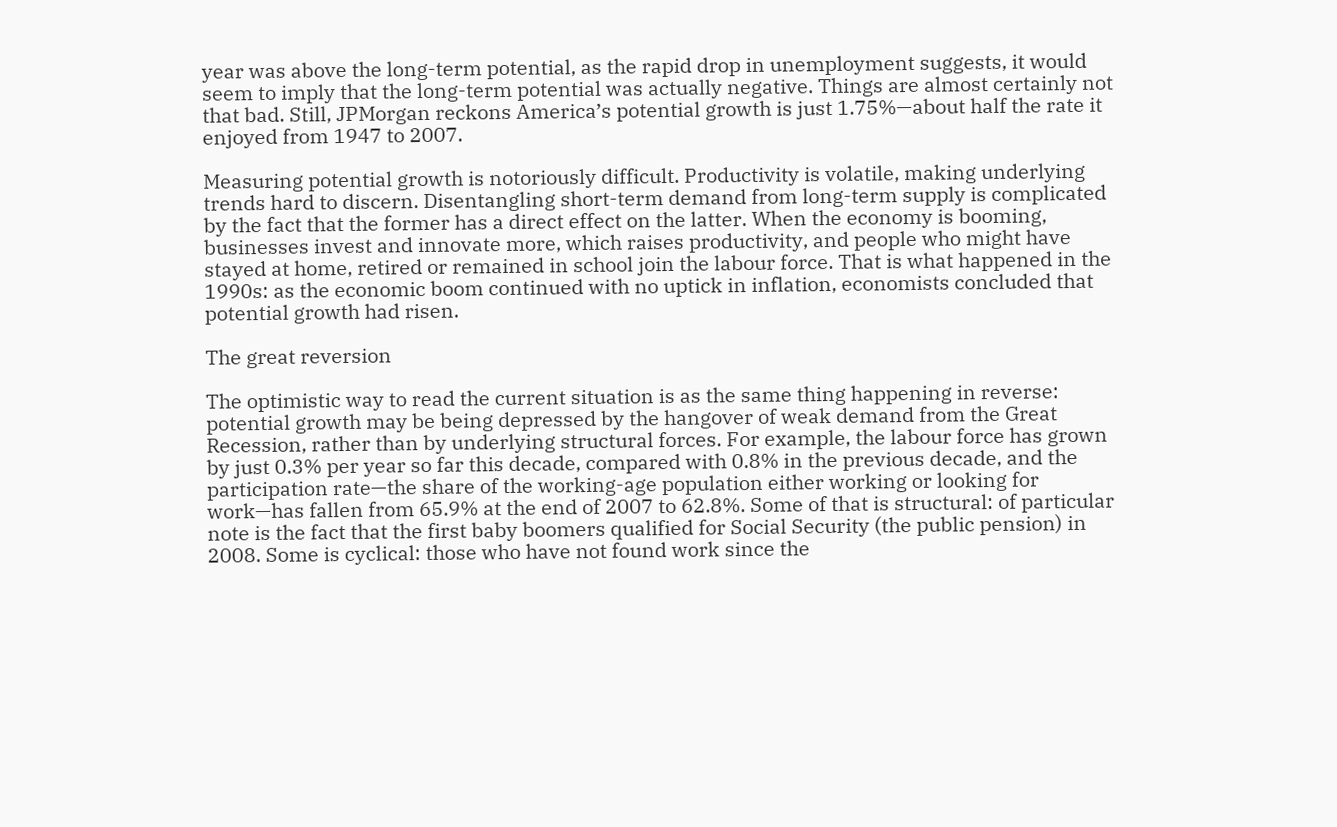year was above the long-term potential, as the rapid drop in unemployment suggests, it would seem to imply that the long-term potential was actually negative. Things are almost certainly not that bad. Still, JPMorgan reckons America’s potential growth is just 1.75%—about half the rate it enjoyed from 1947 to 2007.

Measuring potential growth is notoriously difficult. Productivity is volatile, making underlying trends hard to discern. Disentangling short-term demand from long-term supply is complicated by the fact that the former has a direct effect on the latter. When the economy is booming, businesses invest and innovate more, which raises productivity, and people who might have stayed at home, retired or remained in school join the labour force. That is what happened in the 1990s: as the economic boom continued with no uptick in inflation, economists concluded that potential growth had risen.

The great reversion

The optimistic way to read the current situation is as the same thing happening in reverse: potential growth may be being depressed by the hangover of weak demand from the Great Recession, rather than by underlying structural forces. For example, the labour force has grown by just 0.3% per year so far this decade, compared with 0.8% in the previous decade, and the participation rate—the share of the working-age population either working or looking for work—has fallen from 65.9% at the end of 2007 to 62.8%. Some of that is structural: of particular note is the fact that the first baby boomers qualified for Social Security (the public pension) in 2008. Some is cyclical: those who have not found work since the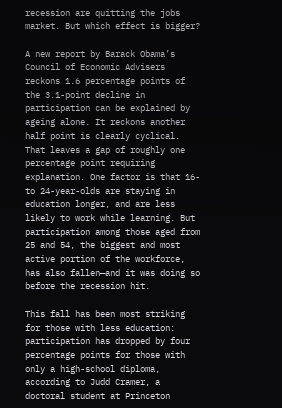recession are quitting the jobs market. But which effect is bigger?

A new report by Barack Obama’s Council of Economic Advisers reckons 1.6 percentage points of the 3.1-point decline in participation can be explained by ageing alone. It reckons another half point is clearly cyclical. That leaves a gap of roughly one percentage point requiring explanation. One factor is that 16- to 24-year-olds are staying in education longer, and are less likely to work while learning. But participation among those aged from 25 and 54, the biggest and most active portion of the workforce, has also fallen—and it was doing so before the recession hit.

This fall has been most striking for those with less education: participation has dropped by four percentage points for those with only a high-school diploma, according to Judd Cramer, a doctoral student at Princeton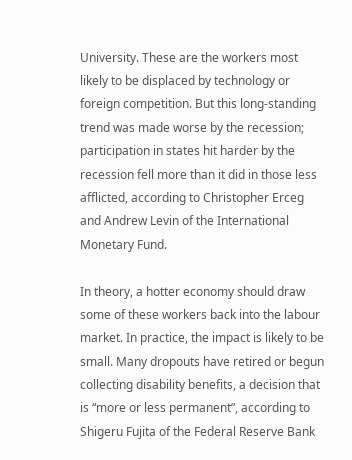University. These are the workers most likely to be displaced by technology or foreign competition. But this long-standing trend was made worse by the recession; participation in states hit harder by the recession fell more than it did in those less afflicted, according to Christopher Erceg and Andrew Levin of the International Monetary Fund.

In theory, a hotter economy should draw some of these workers back into the labour market. In practice, the impact is likely to be small. Many dropouts have retired or begun collecting disability benefits, a decision that is “more or less permanent”, according to Shigeru Fujita of the Federal Reserve Bank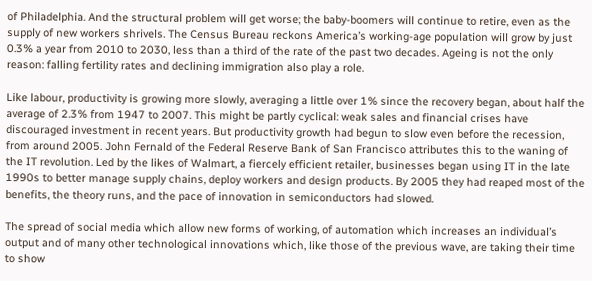of Philadelphia. And the structural problem will get worse; the baby-boomers will continue to retire, even as the supply of new workers shrivels. The Census Bureau reckons America’s working-age population will grow by just 0.3% a year from 2010 to 2030, less than a third of the rate of the past two decades. Ageing is not the only reason: falling fertility rates and declining immigration also play a role.

Like labour, productivity is growing more slowly, averaging a little over 1% since the recovery began, about half the average of 2.3% from 1947 to 2007. This might be partly cyclical: weak sales and financial crises have discouraged investment in recent years. But productivity growth had begun to slow even before the recession, from around 2005. John Fernald of the Federal Reserve Bank of San Francisco attributes this to the waning of the IT revolution. Led by the likes of Walmart, a fiercely efficient retailer, businesses began using IT in the late 1990s to better manage supply chains, deploy workers and design products. By 2005 they had reaped most of the benefits, the theory runs, and the pace of innovation in semiconductors had slowed.

The spread of social media which allow new forms of working, of automation which increases an individual’s output and of many other technological innovations which, like those of the previous wave, are taking their time to show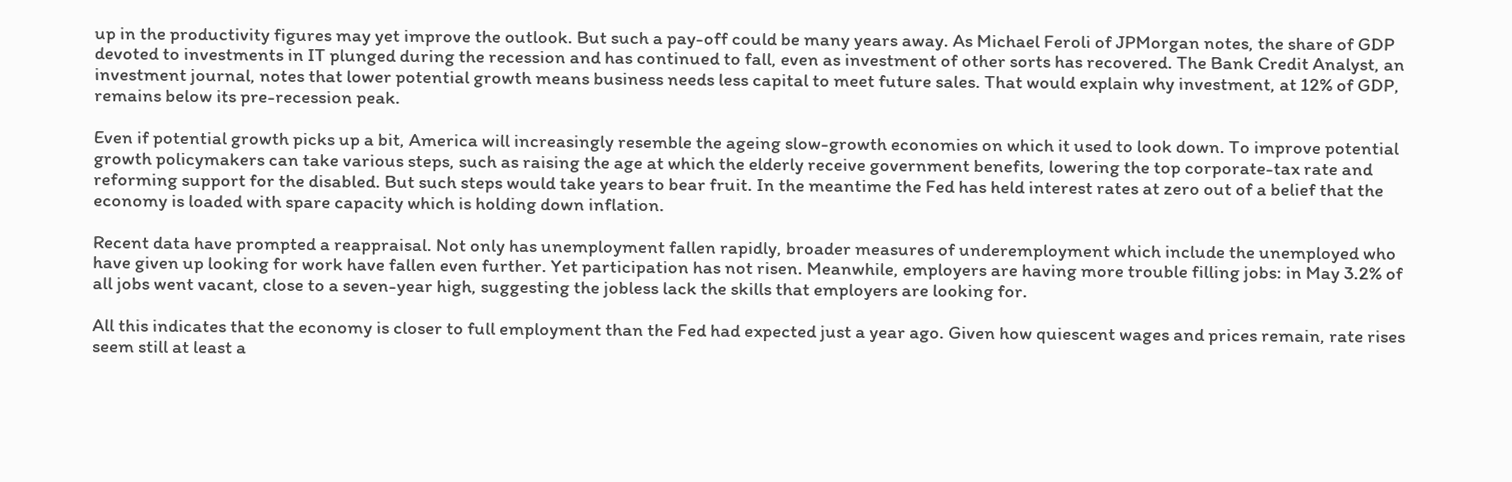up in the productivity figures may yet improve the outlook. But such a pay-off could be many years away. As Michael Feroli of JPMorgan notes, the share of GDP devoted to investments in IT plunged during the recession and has continued to fall, even as investment of other sorts has recovered. The Bank Credit Analyst, an investment journal, notes that lower potential growth means business needs less capital to meet future sales. That would explain why investment, at 12% of GDP, remains below its pre-recession peak.

Even if potential growth picks up a bit, America will increasingly resemble the ageing slow-growth economies on which it used to look down. To improve potential growth policymakers can take various steps, such as raising the age at which the elderly receive government benefits, lowering the top corporate-tax rate and reforming support for the disabled. But such steps would take years to bear fruit. In the meantime the Fed has held interest rates at zero out of a belief that the economy is loaded with spare capacity which is holding down inflation.

Recent data have prompted a reappraisal. Not only has unemployment fallen rapidly, broader measures of underemployment which include the unemployed who have given up looking for work have fallen even further. Yet participation has not risen. Meanwhile, employers are having more trouble filling jobs: in May 3.2% of all jobs went vacant, close to a seven-year high, suggesting the jobless lack the skills that employers are looking for.

All this indicates that the economy is closer to full employment than the Fed had expected just a year ago. Given how quiescent wages and prices remain, rate rises seem still at least a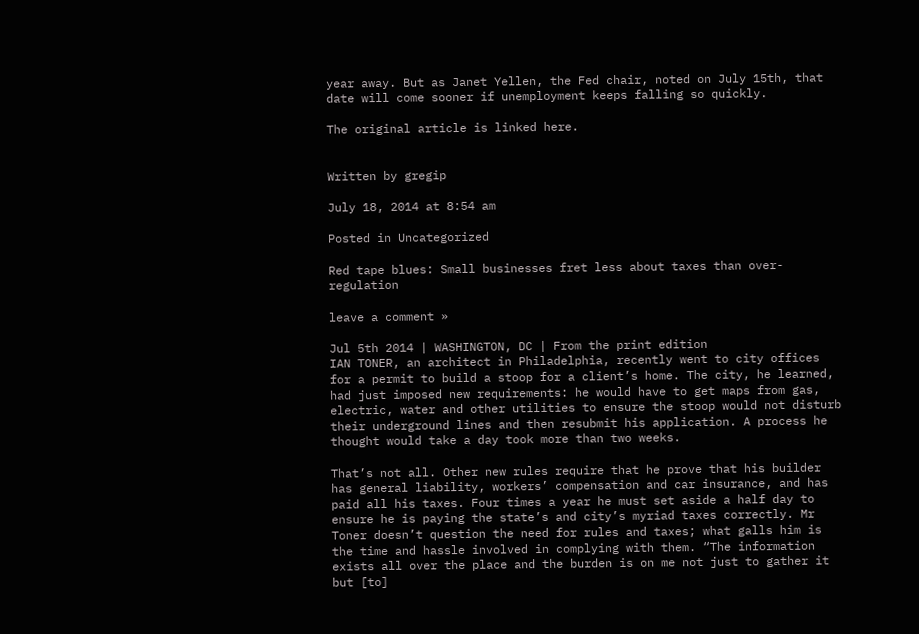year away. But as Janet Yellen, the Fed chair, noted on July 15th, that date will come sooner if unemployment keeps falling so quickly.

The original article is linked here.


Written by gregip

July 18, 2014 at 8:54 am

Posted in Uncategorized

Red tape blues: Small businesses fret less about taxes than over-regulation

leave a comment »

Jul 5th 2014 | WASHINGTON, DC | From the print edition
IAN TONER, an architect in Philadelphia, recently went to city offices for a permit to build a stoop for a client’s home. The city, he learned, had just imposed new requirements: he would have to get maps from gas, electric, water and other utilities to ensure the stoop would not disturb their underground lines and then resubmit his application. A process he thought would take a day took more than two weeks.

That’s not all. Other new rules require that he prove that his builder has general liability, workers’ compensation and car insurance, and has paid all his taxes. Four times a year he must set aside a half day to ensure he is paying the state’s and city’s myriad taxes correctly. Mr Toner doesn’t question the need for rules and taxes; what galls him is the time and hassle involved in complying with them. “The information exists all over the place and the burden is on me not just to gather it but [to]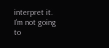interpret it. I’m not going to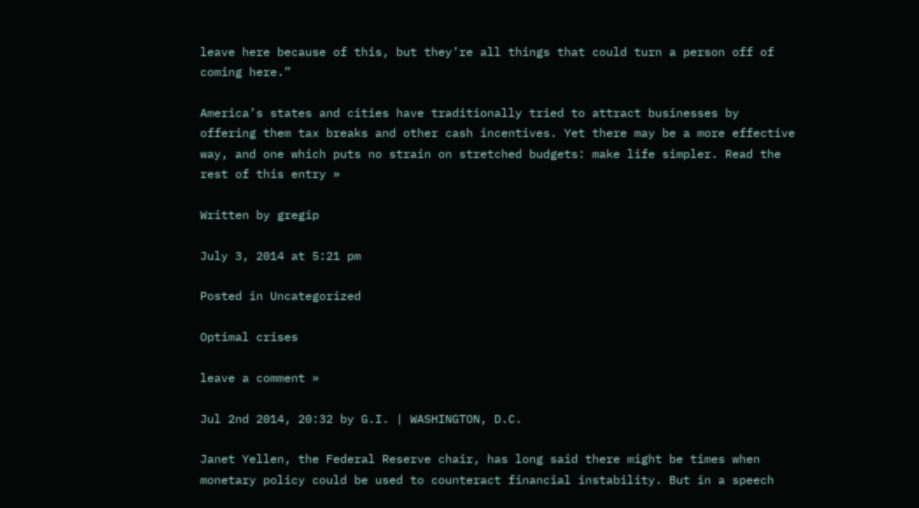leave here because of this, but they’re all things that could turn a person off of coming here.”

America’s states and cities have traditionally tried to attract businesses by offering them tax breaks and other cash incentives. Yet there may be a more effective way, and one which puts no strain on stretched budgets: make life simpler. Read the rest of this entry »

Written by gregip

July 3, 2014 at 5:21 pm

Posted in Uncategorized

Optimal crises

leave a comment »

Jul 2nd 2014, 20:32 by G.I. | WASHINGTON, D.C.

Janet Yellen, the Federal Reserve chair, has long said there might be times when monetary policy could be used to counteract financial instability. But in a speech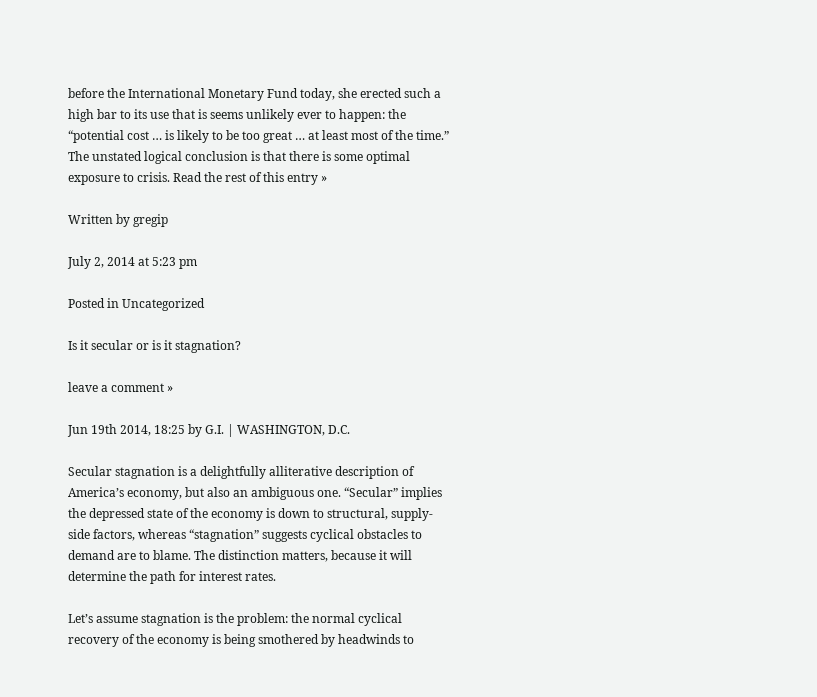before the International Monetary Fund today, she erected such a high bar to its use that is seems unlikely ever to happen: the “potential cost … is likely to be too great … at least most of the time.”
The unstated logical conclusion is that there is some optimal exposure to crisis. Read the rest of this entry »

Written by gregip

July 2, 2014 at 5:23 pm

Posted in Uncategorized

Is it secular or is it stagnation?

leave a comment »

Jun 19th 2014, 18:25 by G.I. | WASHINGTON, D.C.

Secular stagnation is a delightfully alliterative description of America’s economy, but also an ambiguous one. “Secular” implies the depressed state of the economy is down to structural, supply-side factors, whereas “stagnation” suggests cyclical obstacles to demand are to blame. The distinction matters, because it will determine the path for interest rates.

Let’s assume stagnation is the problem: the normal cyclical recovery of the economy is being smothered by headwinds to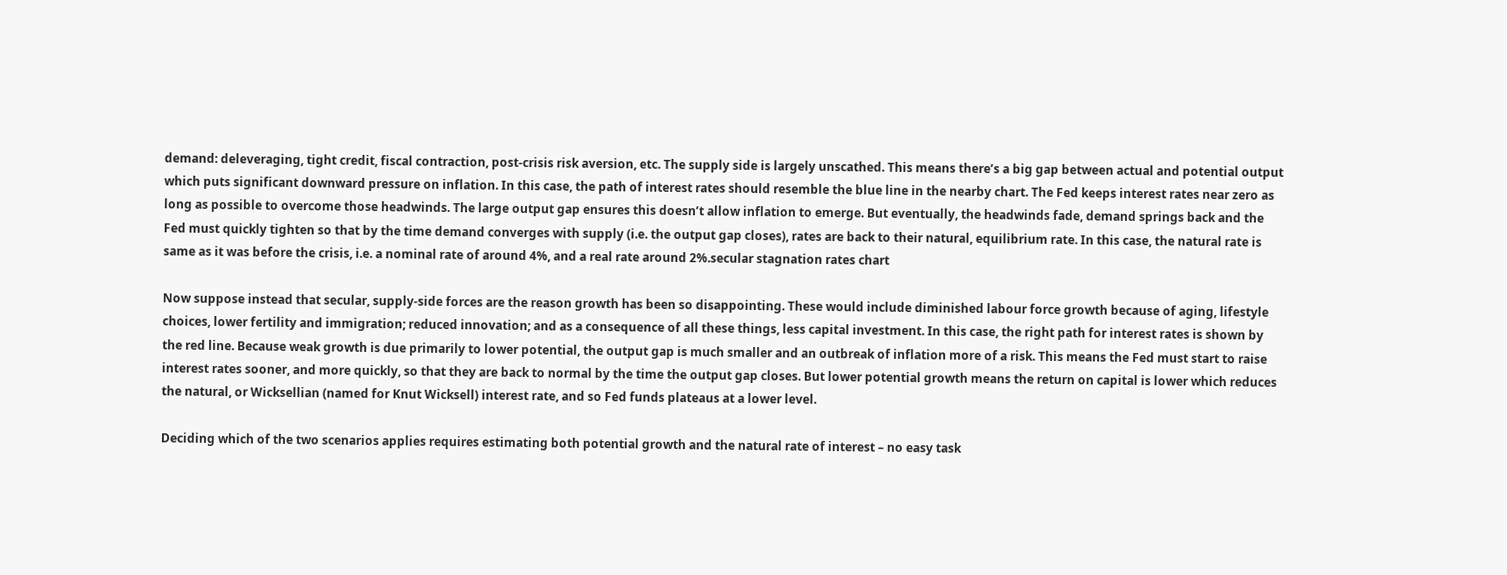demand: deleveraging, tight credit, fiscal contraction, post-crisis risk aversion, etc. The supply side is largely unscathed. This means there’s a big gap between actual and potential output which puts significant downward pressure on inflation. In this case, the path of interest rates should resemble the blue line in the nearby chart. The Fed keeps interest rates near zero as long as possible to overcome those headwinds. The large output gap ensures this doesn’t allow inflation to emerge. But eventually, the headwinds fade, demand springs back and the Fed must quickly tighten so that by the time demand converges with supply (i.e. the output gap closes), rates are back to their natural, equilibrium rate. In this case, the natural rate is same as it was before the crisis, i.e. a nominal rate of around 4%, and a real rate around 2%.secular stagnation rates chart

Now suppose instead that secular, supply-side forces are the reason growth has been so disappointing. These would include diminished labour force growth because of aging, lifestyle choices, lower fertility and immigration; reduced innovation; and as a consequence of all these things, less capital investment. In this case, the right path for interest rates is shown by the red line. Because weak growth is due primarily to lower potential, the output gap is much smaller and an outbreak of inflation more of a risk. This means the Fed must start to raise interest rates sooner, and more quickly, so that they are back to normal by the time the output gap closes. But lower potential growth means the return on capital is lower which reduces the natural, or Wicksellian (named for Knut Wicksell) interest rate, and so Fed funds plateaus at a lower level.

Deciding which of the two scenarios applies requires estimating both potential growth and the natural rate of interest – no easy task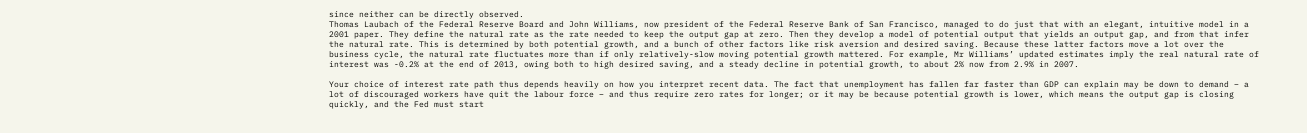since neither can be directly observed.
Thomas Laubach of the Federal Reserve Board and John Williams, now president of the Federal Reserve Bank of San Francisco, managed to do just that with an elegant, intuitive model in a 2001 paper. They define the natural rate as the rate needed to keep the output gap at zero. Then they develop a model of potential output that yields an output gap, and from that infer the natural rate. This is determined by both potential growth, and a bunch of other factors like risk aversion and desired saving. Because these latter factors move a lot over the business cycle, the natural rate fluctuates more than if only relatively-slow moving potential growth mattered. For example, Mr Williams’ updated estimates imply the real natural rate of interest was -0.2% at the end of 2013, owing both to high desired saving, and a steady decline in potential growth, to about 2% now from 2.9% in 2007.

Your choice of interest rate path thus depends heavily on how you interpret recent data. The fact that unemployment has fallen far faster than GDP can explain may be down to demand – a lot of discouraged workers have quit the labour force – and thus require zero rates for longer; or it may be because potential growth is lower, which means the output gap is closing quickly, and the Fed must start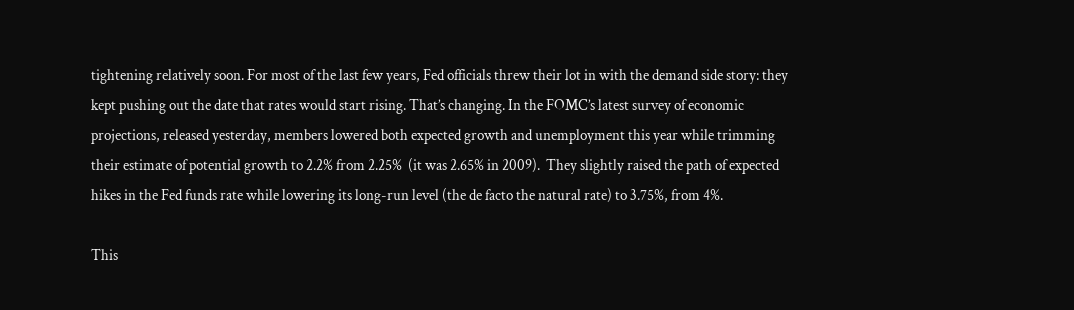tightening relatively soon. For most of the last few years, Fed officials threw their lot in with the demand side story: they kept pushing out the date that rates would start rising. That’s changing. In the FOMC’s latest survey of economic projections, released yesterday, members lowered both expected growth and unemployment this year while trimming their estimate of potential growth to 2.2% from 2.25%  (it was 2.65% in 2009).  They slightly raised the path of expected hikes in the Fed funds rate while lowering its long-run level (the de facto the natural rate) to 3.75%, from 4%.

This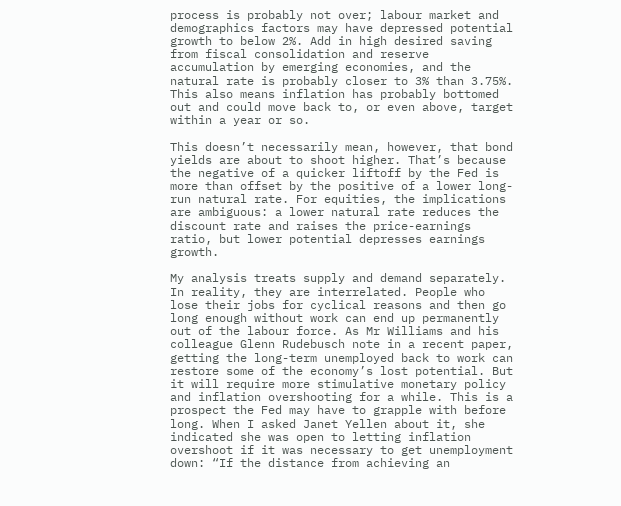process is probably not over; labour market and demographics factors may have depressed potential growth to below 2%. Add in high desired saving from fiscal consolidation and reserve accumulation by emerging economies, and the natural rate is probably closer to 3% than 3.75%. This also means inflation has probably bottomed out and could move back to, or even above, target within a year or so.

This doesn’t necessarily mean, however, that bond yields are about to shoot higher. That’s because the negative of a quicker liftoff by the Fed is more than offset by the positive of a lower long-run natural rate. For equities, the implications are ambiguous: a lower natural rate reduces the discount rate and raises the price-earnings ratio, but lower potential depresses earnings growth.

My analysis treats supply and demand separately. In reality, they are interrelated. People who lose their jobs for cyclical reasons and then go long enough without work can end up permanently out of the labour force. As Mr Williams and his colleague Glenn Rudebusch note in a recent paper, getting the long-term unemployed back to work can restore some of the economy’s lost potential. But it will require more stimulative monetary policy and inflation overshooting for a while. This is a prospect the Fed may have to grapple with before long. When I asked Janet Yellen about it, she indicated she was open to letting inflation overshoot if it was necessary to get unemployment down: “If the distance from achieving an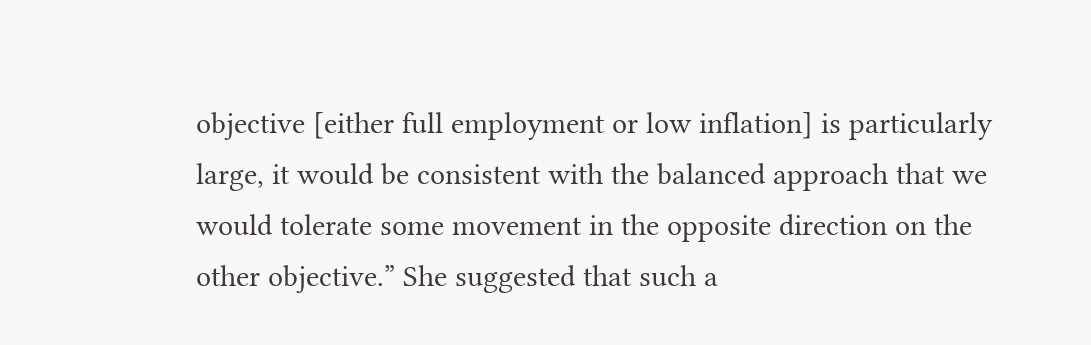objective [either full employment or low inflation] is particularly large, it would be consistent with the balanced approach that we would tolerate some movement in the opposite direction on the other objective.” She suggested that such a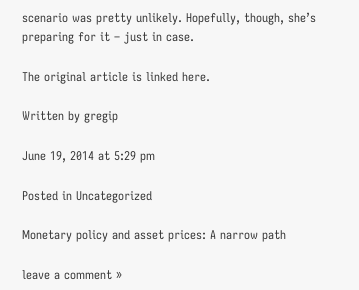scenario was pretty unlikely. Hopefully, though, she’s preparing for it – just in case.

The original article is linked here.

Written by gregip

June 19, 2014 at 5:29 pm

Posted in Uncategorized

Monetary policy and asset prices: A narrow path

leave a comment »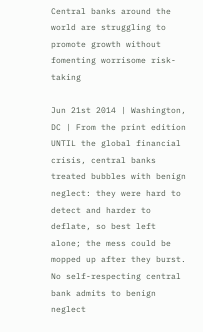Central banks around the world are struggling to promote growth without fomenting worrisome risk-taking

Jun 21st 2014 | Washington, DC | From the print edition
UNTIL the global financial crisis, central banks treated bubbles with benign neglect: they were hard to detect and harder to deflate, so best left alone; the mess could be mopped up after they burst. No self-respecting central bank admits to benign neglect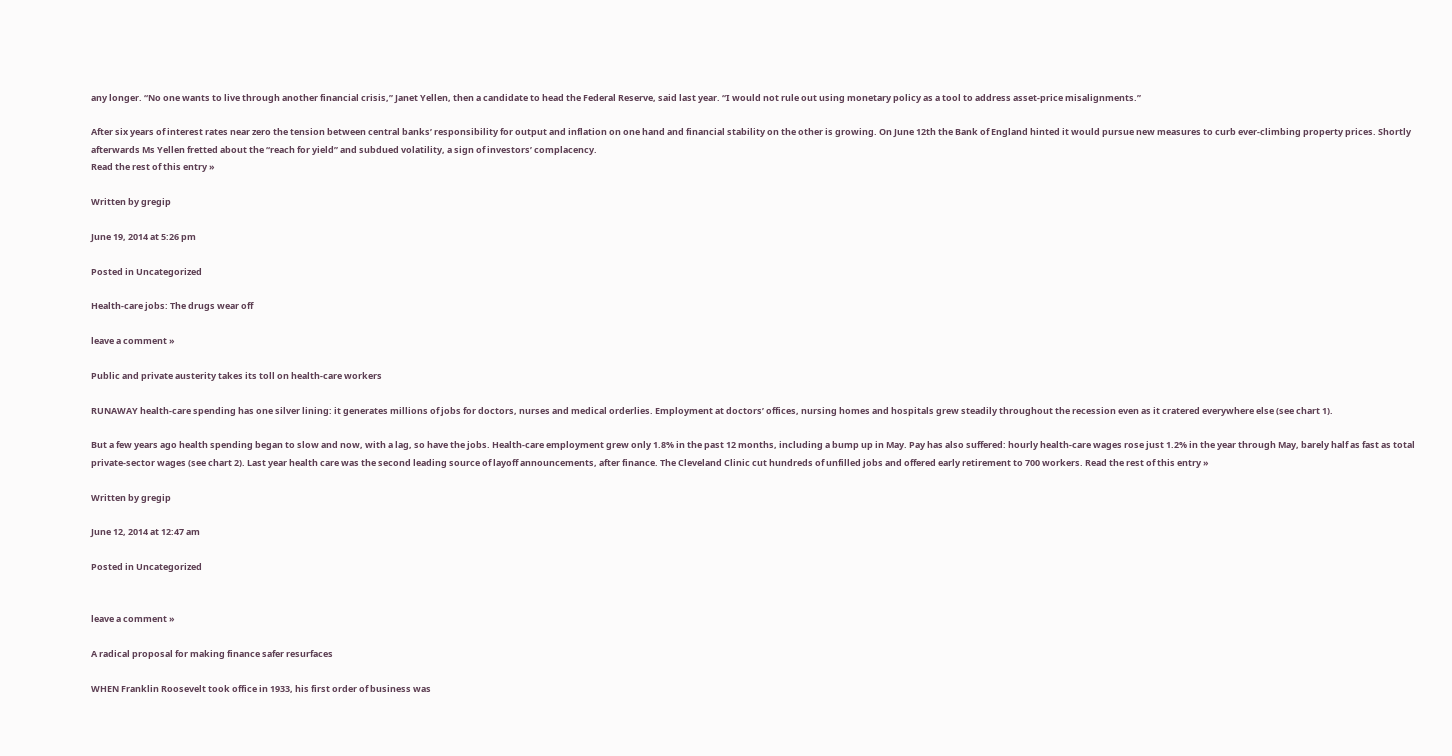any longer. “No one wants to live through another financial crisis,” Janet Yellen, then a candidate to head the Federal Reserve, said last year. “I would not rule out using monetary policy as a tool to address asset-price misalignments.”

After six years of interest rates near zero the tension between central banks’ responsibility for output and inflation on one hand and financial stability on the other is growing. On June 12th the Bank of England hinted it would pursue new measures to curb ever-climbing property prices. Shortly afterwards Ms Yellen fretted about the “reach for yield” and subdued volatility, a sign of investors’ complacency.
Read the rest of this entry »

Written by gregip

June 19, 2014 at 5:26 pm

Posted in Uncategorized

Health-care jobs: The drugs wear off

leave a comment »

Public and private austerity takes its toll on health-care workers

RUNAWAY health-care spending has one silver lining: it generates millions of jobs for doctors, nurses and medical orderlies. Employment at doctors’ offices, nursing homes and hospitals grew steadily throughout the recession even as it cratered everywhere else (see chart 1).

But a few years ago health spending began to slow and now, with a lag, so have the jobs. Health-care employment grew only 1.8% in the past 12 months, including a bump up in May. Pay has also suffered: hourly health-care wages rose just 1.2% in the year through May, barely half as fast as total private-sector wages (see chart 2). Last year health care was the second leading source of layoff announcements, after finance. The Cleveland Clinic cut hundreds of unfilled jobs and offered early retirement to 700 workers. Read the rest of this entry »

Written by gregip

June 12, 2014 at 12:47 am

Posted in Uncategorized


leave a comment »

A radical proposal for making finance safer resurfaces

WHEN Franklin Roosevelt took office in 1933, his first order of business was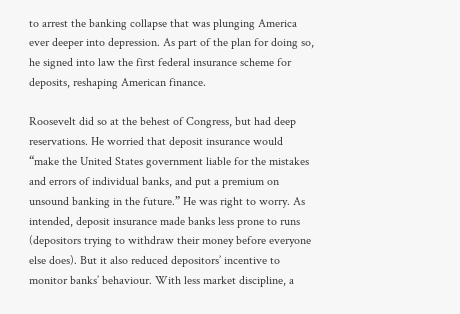to arrest the banking collapse that was plunging America ever deeper into depression. As part of the plan for doing so, he signed into law the first federal insurance scheme for deposits, reshaping American finance.

Roosevelt did so at the behest of Congress, but had deep reservations. He worried that deposit insurance would “make the United States government liable for the mistakes and errors of individual banks, and put a premium on unsound banking in the future.” He was right to worry. As intended, deposit insurance made banks less prone to runs (depositors trying to withdraw their money before everyone else does). But it also reduced depositors’ incentive to monitor banks’ behaviour. With less market discipline, a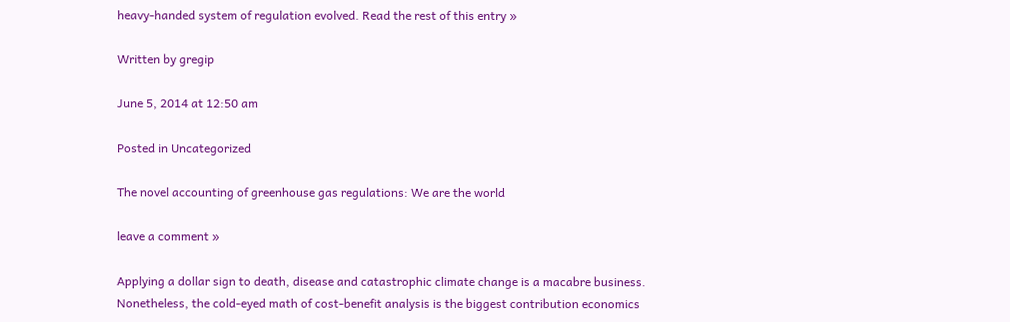heavy-handed system of regulation evolved. Read the rest of this entry »

Written by gregip

June 5, 2014 at 12:50 am

Posted in Uncategorized

The novel accounting of greenhouse gas regulations: We are the world

leave a comment »

Applying a dollar sign to death, disease and catastrophic climate change is a macabre business. Nonetheless, the cold-eyed math of cost-benefit analysis is the biggest contribution economics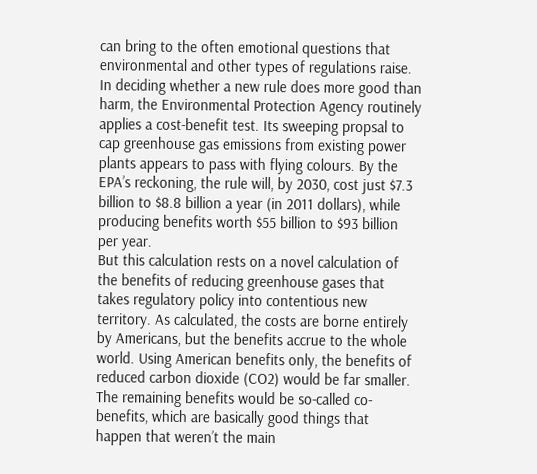can bring to the often emotional questions that environmental and other types of regulations raise. In deciding whether a new rule does more good than harm, the Environmental Protection Agency routinely applies a cost-benefit test. Its sweeping propsal to cap greenhouse gas emissions from existing power plants appears to pass with flying colours. By the EPA’s reckoning, the rule will, by 2030, cost just $7.3 billion to $8.8 billion a year (in 2011 dollars), while producing benefits worth $55 billion to $93 billion per year.
But this calculation rests on a novel calculation of the benefits of reducing greenhouse gases that takes regulatory policy into contentious new territory. As calculated, the costs are borne entirely by Americans, but the benefits accrue to the whole world. Using American benefits only, the benefits of reduced carbon dioxide (CO2) would be far smaller. The remaining benefits would be so-called co-benefits, which are basically good things that happen that weren’t the main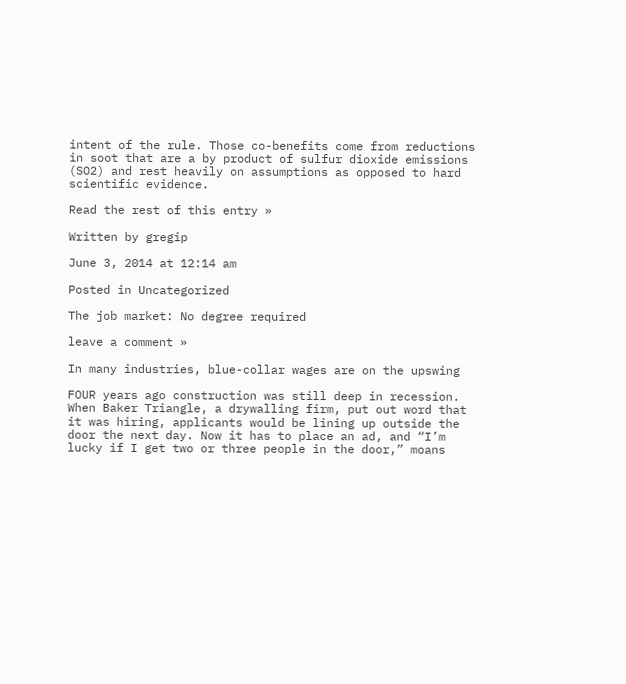intent of the rule. Those co-benefits come from reductions in soot that are a by product of sulfur dioxide emissions (SO2) and rest heavily on assumptions as opposed to hard scientific evidence.

Read the rest of this entry »

Written by gregip

June 3, 2014 at 12:14 am

Posted in Uncategorized

The job market: No degree required

leave a comment »

In many industries, blue-collar wages are on the upswing

FOUR years ago construction was still deep in recession. When Baker Triangle, a drywalling firm, put out word that it was hiring, applicants would be lining up outside the door the next day. Now it has to place an ad, and “I’m lucky if I get two or three people in the door,” moans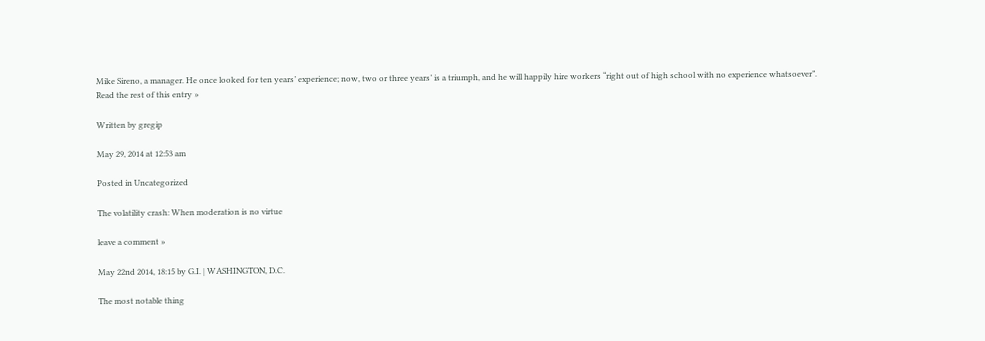Mike Sireno, a manager. He once looked for ten years’ experience; now, two or three years’ is a triumph, and he will happily hire workers “right out of high school with no experience whatsoever”. Read the rest of this entry »

Written by gregip

May 29, 2014 at 12:53 am

Posted in Uncategorized

The volatility crash: When moderation is no virtue

leave a comment »

May 22nd 2014, 18:15 by G.I. | WASHINGTON, D.C.

The most notable thing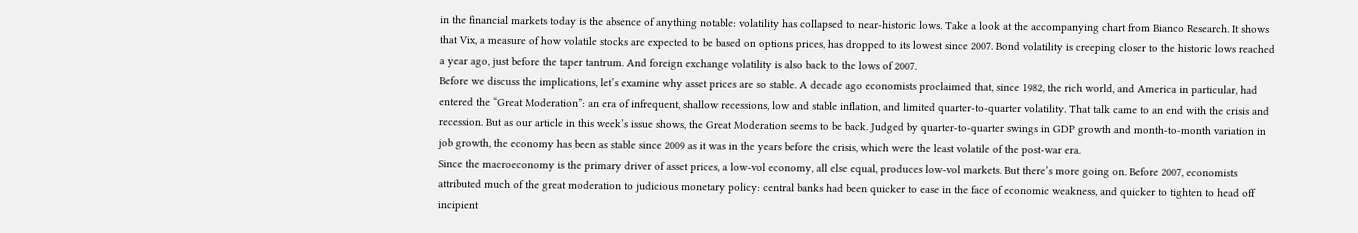in the financial markets today is the absence of anything notable: volatility has collapsed to near-historic lows. Take a look at the accompanying chart from Bianco Research. It shows that Vix, a measure of how volatile stocks are expected to be based on options prices, has dropped to its lowest since 2007. Bond volatility is creeping closer to the historic lows reached a year ago, just before the taper tantrum. And foreign exchange volatility is also back to the lows of 2007.
Before we discuss the implications, let’s examine why asset prices are so stable. A decade ago economists proclaimed that, since 1982, the rich world, and America in particular, had entered the “Great Moderation”: an era of infrequent, shallow recessions, low and stable inflation, and limited quarter-to-quarter volatility. That talk came to an end with the crisis and recession. But as our article in this week’s issue shows, the Great Moderation seems to be back. Judged by quarter-to-quarter swings in GDP growth and month-to-month variation in job growth, the economy has been as stable since 2009 as it was in the years before the crisis, which were the least volatile of the post-war era.
Since the macroeconomy is the primary driver of asset prices, a low-vol economy, all else equal, produces low-vol markets. But there’s more going on. Before 2007, economists attributed much of the great moderation to judicious monetary policy: central banks had been quicker to ease in the face of economic weakness, and quicker to tighten to head off incipient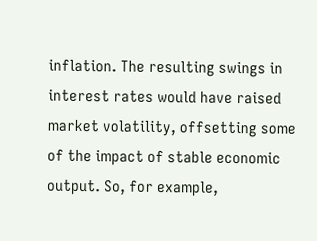inflation. The resulting swings in interest rates would have raised market volatility, offsetting some of the impact of stable economic output. So, for example,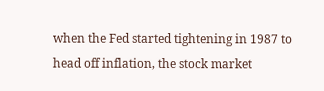when the Fed started tightening in 1987 to head off inflation, the stock market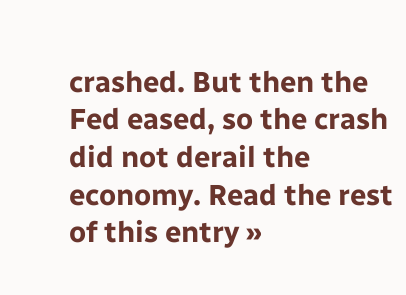crashed. But then the Fed eased, so the crash did not derail the economy. Read the rest of this entry »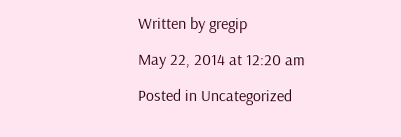Written by gregip

May 22, 2014 at 12:20 am

Posted in Uncategorized